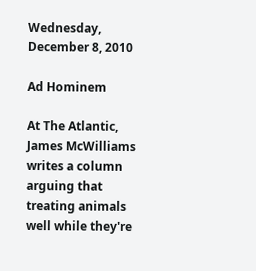Wednesday, December 8, 2010

Ad Hominem

At The Atlantic, James McWilliams writes a column arguing that treating animals well while they're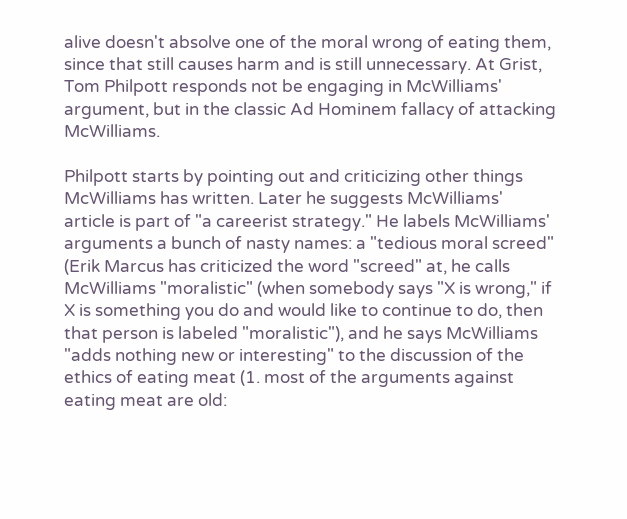alive doesn't absolve one of the moral wrong of eating them, since that still causes harm and is still unnecessary. At Grist, Tom Philpott responds not be engaging in McWilliams' argument, but in the classic Ad Hominem fallacy of attacking McWilliams.

Philpott starts by pointing out and criticizing other things McWilliams has written. Later he suggests McWilliams' article is part of "a careerist strategy." He labels McWilliams' arguments a bunch of nasty names: a "tedious moral screed" (Erik Marcus has criticized the word "screed" at, he calls McWilliams "moralistic" (when somebody says "X is wrong," if X is something you do and would like to continue to do, then that person is labeled "moralistic"), and he says McWilliams "adds nothing new or interesting" to the discussion of the ethics of eating meat (1. most of the arguments against eating meat are old: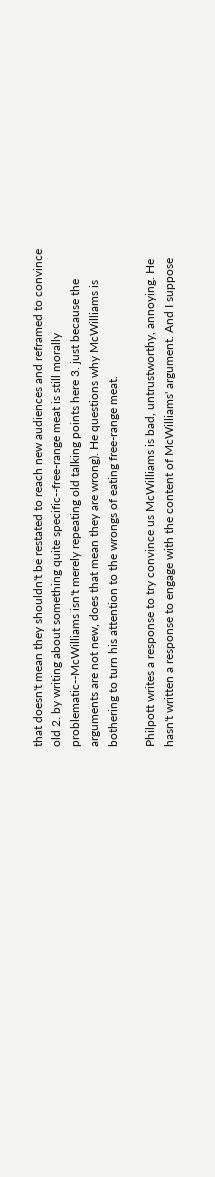that doesn't mean they shouldn't be restated to reach new audiences and reframed to convince old 2. by writing about something quite specific--free-range meat is still morally problematic--McWilliams isn't merely repeating old talking points here 3. just because the arguments are not new, does that mean they are wrong). He questions why McWilliams is bothering to turn his attention to the wrongs of eating free-range meat.

Philpott writes a response to try convince us McWilliams is bad, untrustworthy, annoying. He hasn't written a response to engage with the content of McWilliams' argument. And I suppose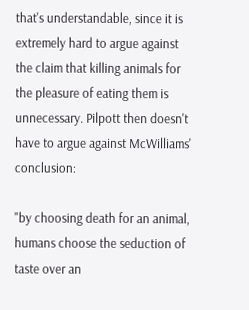that's understandable, since it is extremely hard to argue against the claim that killing animals for the pleasure of eating them is unnecessary. Pilpott then doesn't have to argue against McWilliams' conclusion:

"by choosing death for an animal, humans choose the seduction of taste over an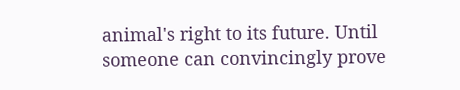animal's right to its future. Until someone can convincingly prove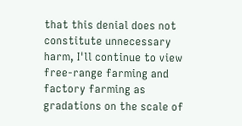that this denial does not constitute unnecessary harm, I'll continue to view free-range farming and factory farming as gradations on the scale of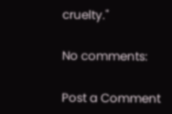cruelty."

No comments:

Post a Comment